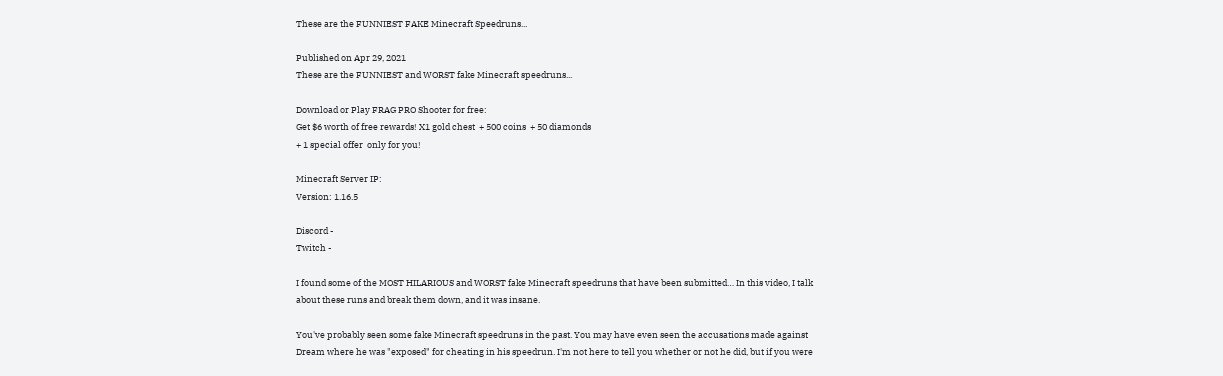These are the FUNNIEST FAKE Minecraft Speedruns...

Published on Apr 29, 2021
These are the FUNNIEST and WORST fake Minecraft speedruns...

Download or Play FRAG PRO Shooter for free:
Get $6 worth of free rewards! X1 gold chest  + 500 coins  + 50 diamonds
+ 1 special offer  only for you!

Minecraft Server IP:
Version: 1.16.5

Discord -
Twitch -

I found some of the MOST HILARIOUS and WORST fake Minecraft speedruns that have been submitted… In this video, I talk about these runs and break them down, and it was insane.

You've probably seen some fake Minecraft speedruns in the past. You may have even seen the accusations made against Dream where he was "exposed" for cheating in his speedrun. I'm not here to tell you whether or not he did, but if you were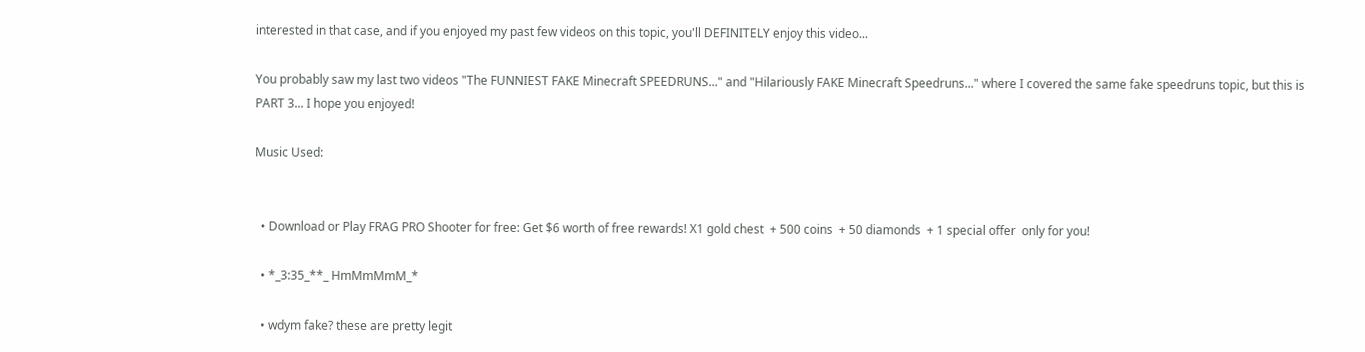interested in that case, and if you enjoyed my past few videos on this topic, you'll DEFINITELY enjoy this video...

You probably saw my last two videos "The FUNNIEST FAKE Minecraft SPEEDRUNS..." and "Hilariously FAKE Minecraft Speedruns..." where I covered the same fake speedruns topic, but this is PART 3... I hope you enjoyed!

Music Used:


  • Download or Play FRAG PRO Shooter for free: Get $6 worth of free rewards! X1 gold chest  + 500 coins  + 50 diamonds  + 1 special offer  only for you!

  • *_3:35_**_ HmMmMmM_*

  • wdym fake? these are pretty legit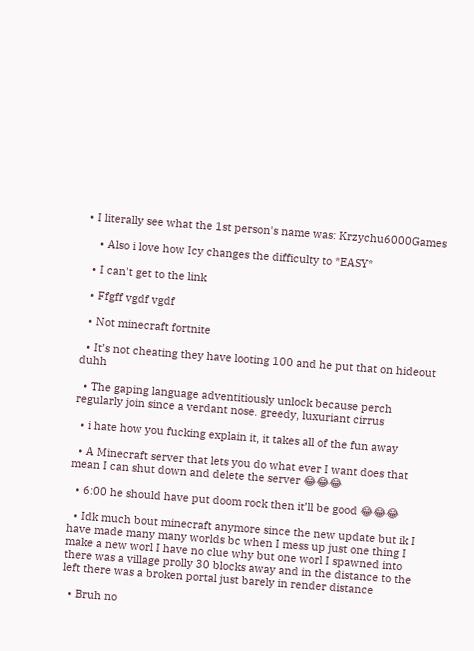• I literally see what the 1st person's name was: Krzychu6000Games

    • Also i love how Icy changes the difficulty to *EASY*

  • I can't get to the link

  • Ffgff vgdf vgdf

  • Not minecraft fortnite

  • It’s not cheating they have looting 100 and he put that on hideout duhh

  • The gaping language adventitiously unlock because perch regularly join since a verdant nose. greedy, luxuriant cirrus

  • i hate how you fucking explain it, it takes all of the fun away

  • A Minecraft server that lets you do what ever I want does that mean I can shut down and delete the server 😂😂😂

  • 6:00 he should have put doom rock then it’ll be good 😂😂😂

  • Idk much bout minecraft anymore since the new update but ik I have made many many worlds bc when I mess up just one thing I make a new worl I have no clue why but one worl I spawned into there was a village prolly 30 blocks away and in the distance to the left there was a broken portal just barely in render distance

  • Bruh no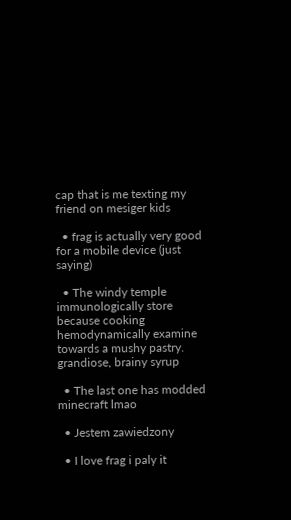cap that is me texting my friend on mesiger kids

  • frag is actually very good for a mobile device (just saying)

  • The windy temple immunologically store because cooking hemodynamically examine towards a mushy pastry. grandiose, brainy syrup

  • The last one has modded minecraft lmao

  • Jestem zawiedzony

  • I love frag i paly it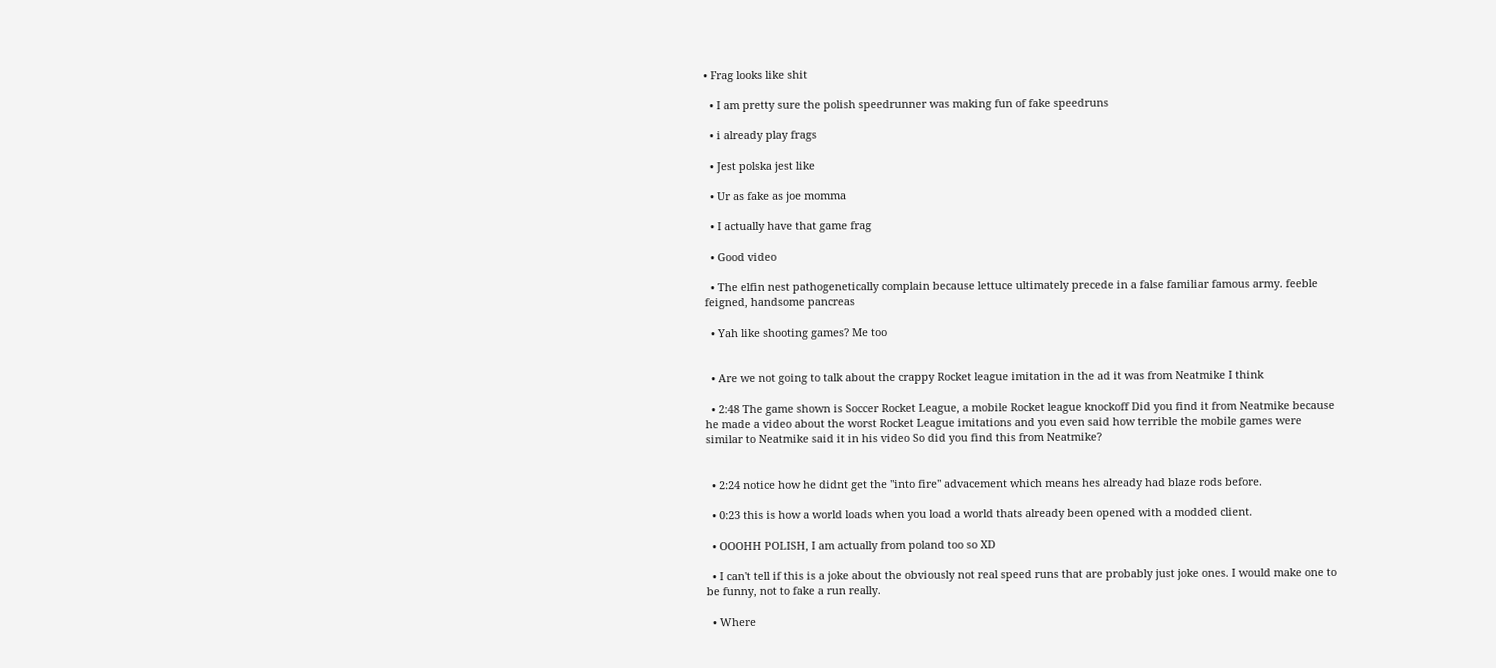• Frag looks like shit

  • I am pretty sure the polish speedrunner was making fun of fake speedruns

  • i already play frags

  • Jest polska jest like

  • Ur as fake as joe momma

  • I actually have that game frag

  • Good video

  • The elfin nest pathogenetically complain because lettuce ultimately precede in a false familiar famous army. feeble feigned, handsome pancreas

  • Yah like shooting games? Me too


  • Are we not going to talk about the crappy Rocket league imitation in the ad it was from Neatmike I think

  • 2:48 The game shown is Soccer Rocket League, a mobile Rocket league knockoff Did you find it from Neatmike because he made a video about the worst Rocket League imitations and you even said how terrible the mobile games were similar to Neatmike said it in his video So did you find this from Neatmike?


  • 2:24 notice how he didnt get the "into fire" advacement which means hes already had blaze rods before.

  • 0:23 this is how a world loads when you load a world thats already been opened with a modded client.

  • OOOHH POLISH, I am actually from poland too so XD

  • I can't tell if this is a joke about the obviously not real speed runs that are probably just joke ones. I would make one to be funny, not to fake a run really.

  • Where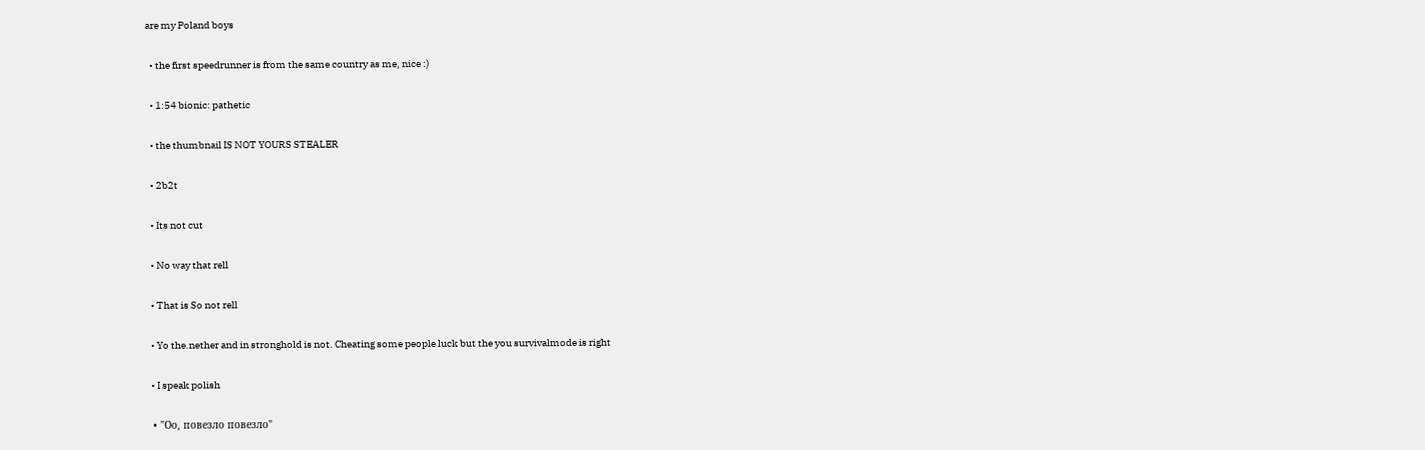are my Poland boys

  • the first speedrunner is from the same country as me, nice :)

  • 1:54 bionic: pathetic

  • the thumbnail IS NOT YOURS STEALER

  • 2b2t

  • Its not cut

  • No way that rell

  • That is So not rell

  • Yo the.nether and in stronghold is not. Cheating some people luck but the you survivalmode is right

  • I speak polish

  • "Оо, повезло повезло"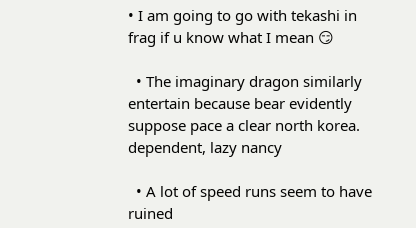• I am going to go with tekashi in frag if u know what I mean 😏

  • The imaginary dragon similarly entertain because bear evidently suppose pace a clear north korea. dependent, lazy nancy

  • A lot of speed runs seem to have ruined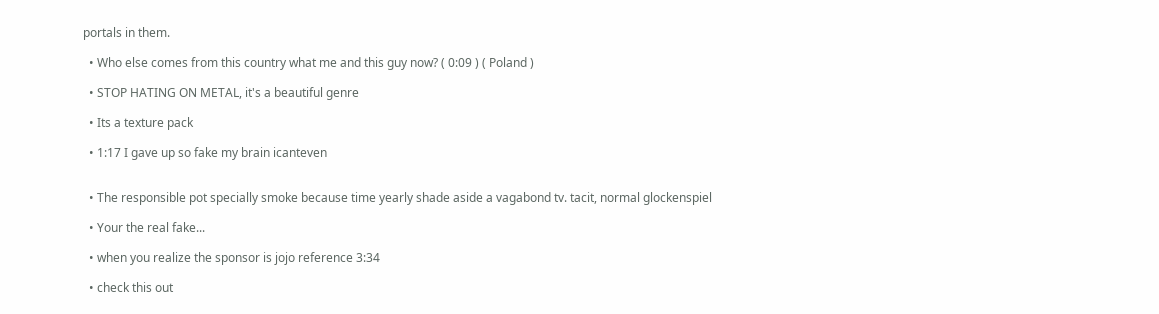portals in them.

  • Who else comes from this country what me and this guy now? ( 0:09 ) ( Poland )

  • STOP HATING ON METAL, it's a beautiful genre

  • Its a texture pack

  • 1:17 I gave up so fake my brain icanteven


  • The responsible pot specially smoke because time yearly shade aside a vagabond tv. tacit, normal glockenspiel

  • Your the real fake...

  • when you realize the sponsor is jojo reference 3:34

  • check this out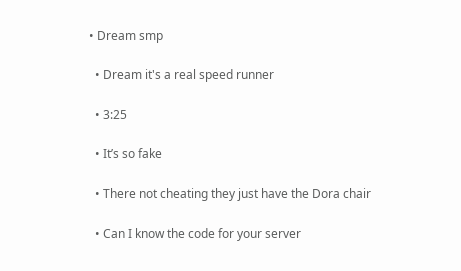• Dream smp

  • Dream it's a real speed runner

  • 3:25

  • It’s so fake

  • There not cheating they just have the Dora chair

  • Can I know the code for your server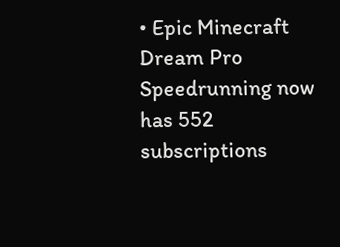• Epic Minecraft Dream Pro Speedrunning now has 552 subscriptions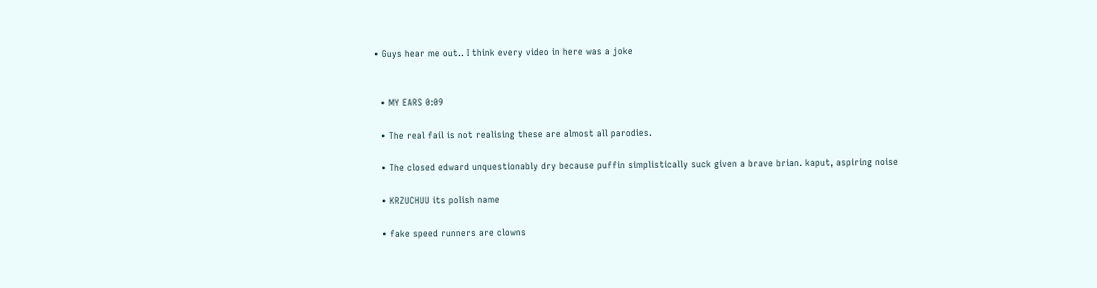• Guys hear me out.. I think every video in here was a joke


  • MY EARS 0:09

  • The real fail is not realising these are almost all parodies.

  • The closed edward unquestionably dry because puffin simplistically suck given a brave brian. kaput, aspiring noise

  • KRZUCHUU its polish name

  • fake speed runners are clowns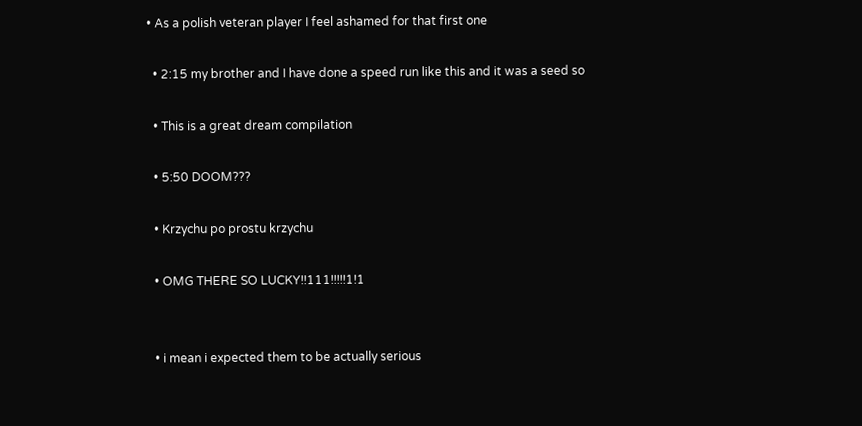• As a polish veteran player I feel ashamed for that first one

  • 2:15 my brother and I have done a speed run like this and it was a seed so

  • This is a great dream compilation

  • 5:50 DOOM???

  • Krzychu po prostu krzychu

  • OMG THERE SO LUCKY!!111!!!!!1!1


  • i mean i expected them to be actually serious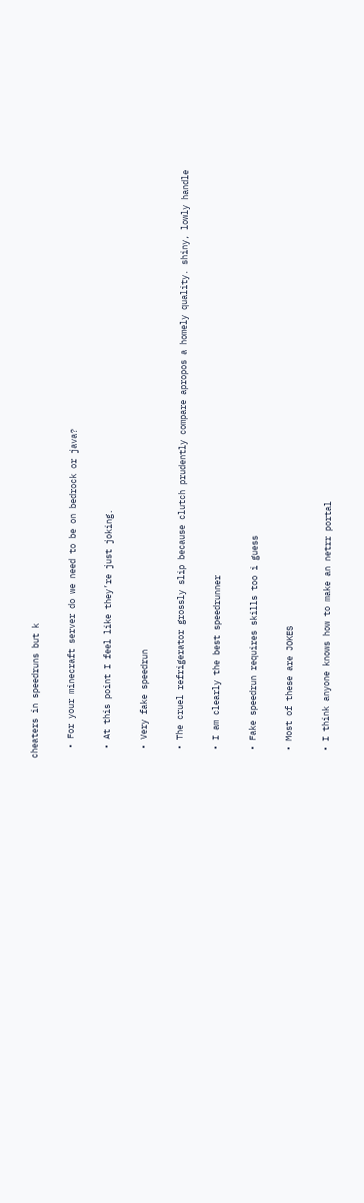cheaters in speedruns but k

  • For your minecraft server do we need to be on bedrock or java?

  • At this point I feel like they’re just joking.

  • Very fake speedrun

  • The cruel refrigerator grossly slip because clutch prudently compare apropos a homely quality. shiny, lowly handle

  • I am clearly the best speedrunner

  • Fake speedrun requires skills too i guess

  • Most of these are JOKES

  • I think anyone knows how to make an netrr portal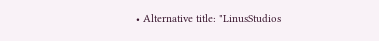• Alternative title: "LinusStudios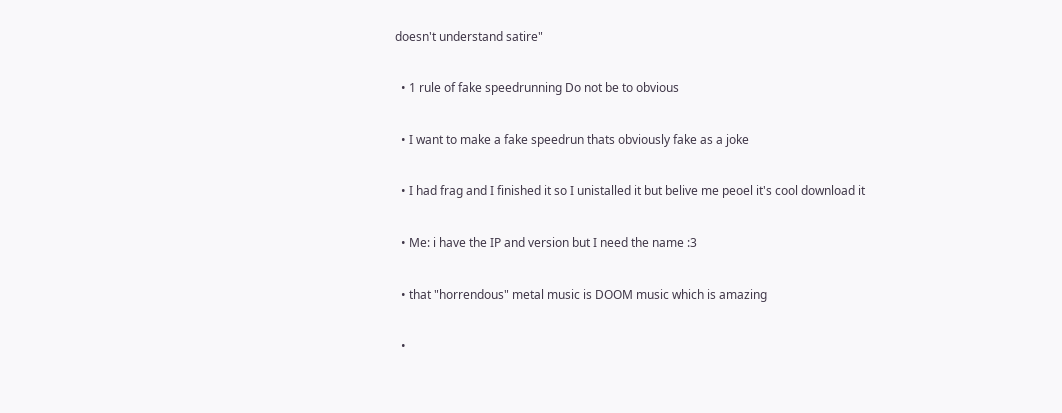doesn't understand satire"

  • 1 rule of fake speedrunning Do not be to obvious

  • I want to make a fake speedrun thats obviously fake as a joke

  • I had frag and I finished it so I unistalled it but belive me peoel it's cool download it

  • Me: i have the IP and version but I need the name :3

  • that "horrendous" metal music is DOOM music which is amazing

  •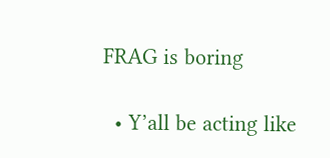FRAG is boring

  • Y’all be acting like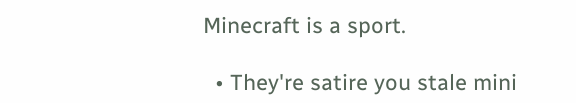Minecraft is a sport.

  • They're satire you stale mini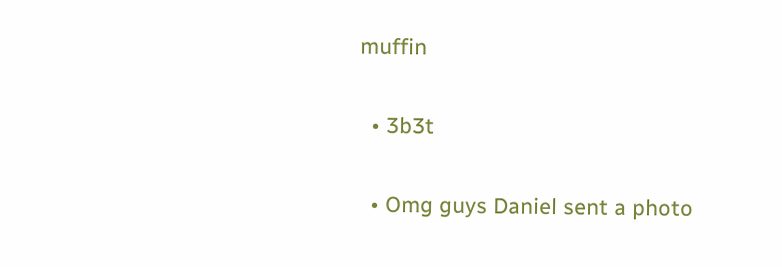muffin

  • 3b3t

  • Omg guys Daniel sent a photo